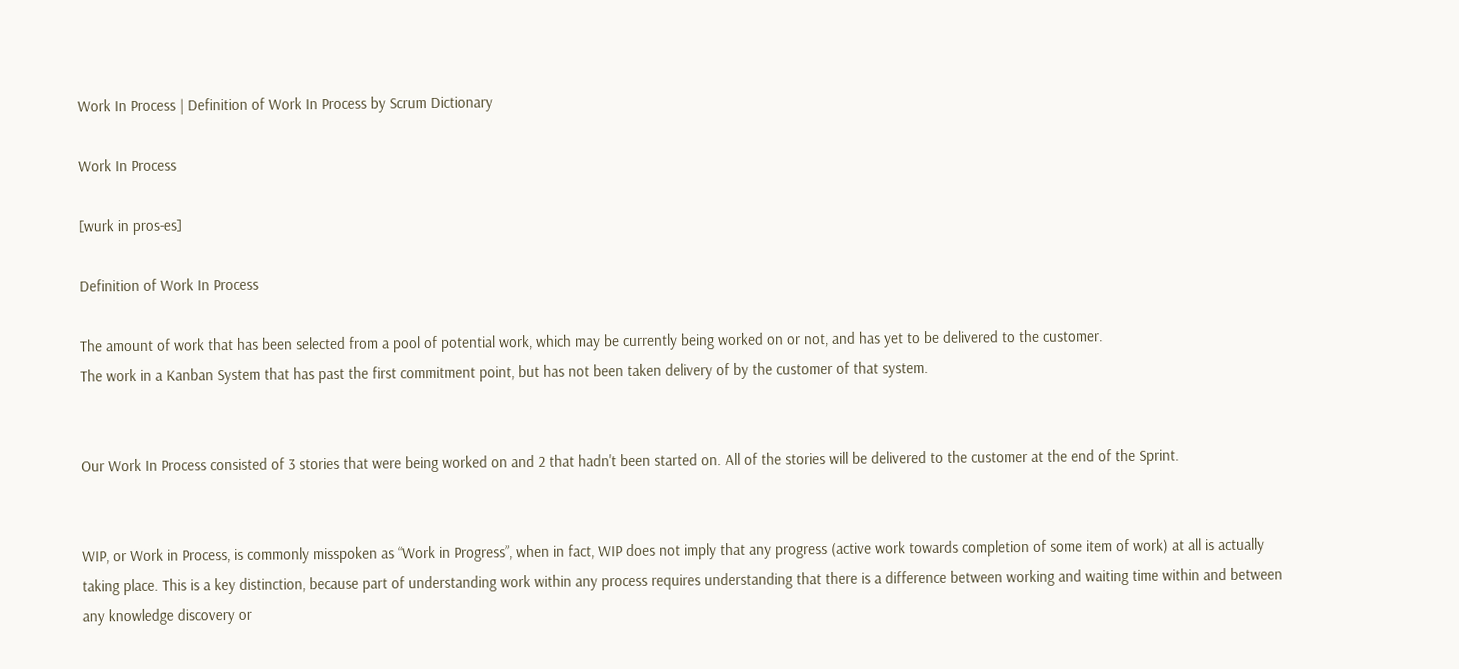Work In Process | Definition of Work In Process by Scrum Dictionary

Work In Process

[wurk in pros-es]

Definition of Work In Process

The amount of work that has been selected from a pool of potential work, which may be currently being worked on or not, and has yet to be delivered to the customer.
The work in a Kanban System that has past the first commitment point, but has not been taken delivery of by the customer of that system.


Our Work In Process consisted of 3 stories that were being worked on and 2 that hadn't been started on. All of the stories will be delivered to the customer at the end of the Sprint.


WIP, or Work in Process, is commonly misspoken as “Work in Progress”, when in fact, WIP does not imply that any progress (active work towards completion of some item of work) at all is actually taking place. This is a key distinction, because part of understanding work within any process requires understanding that there is a difference between working and waiting time within and between any knowledge discovery or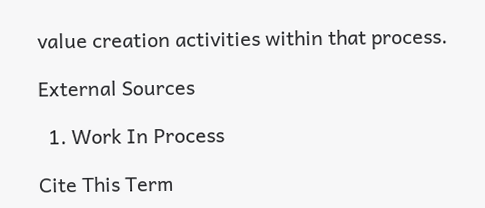value creation activities within that process.

External Sources

  1. Work In Process

Cite This Term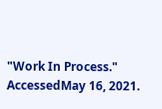"Work In Process." AccessedMay 16, 2021.